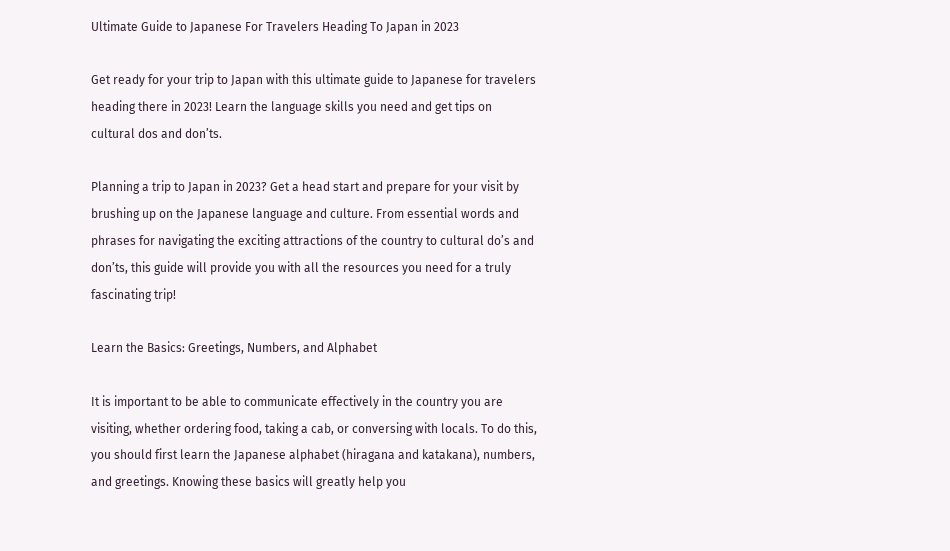Ultimate Guide to Japanese For Travelers Heading To Japan in 2023

Get ready for your trip to Japan with this ultimate guide to Japanese for travelers heading there in 2023! Learn the language skills you need and get tips on cultural dos and don’ts.

Planning a trip to Japan in 2023? Get a head start and prepare for your visit by brushing up on the Japanese language and culture. From essential words and phrases for navigating the exciting attractions of the country to cultural do’s and don’ts, this guide will provide you with all the resources you need for a truly fascinating trip!

Learn the Basics: Greetings, Numbers, and Alphabet

It is important to be able to communicate effectively in the country you are visiting, whether ordering food, taking a cab, or conversing with locals. To do this, you should first learn the Japanese alphabet (hiragana and katakana), numbers, and greetings. Knowing these basics will greatly help you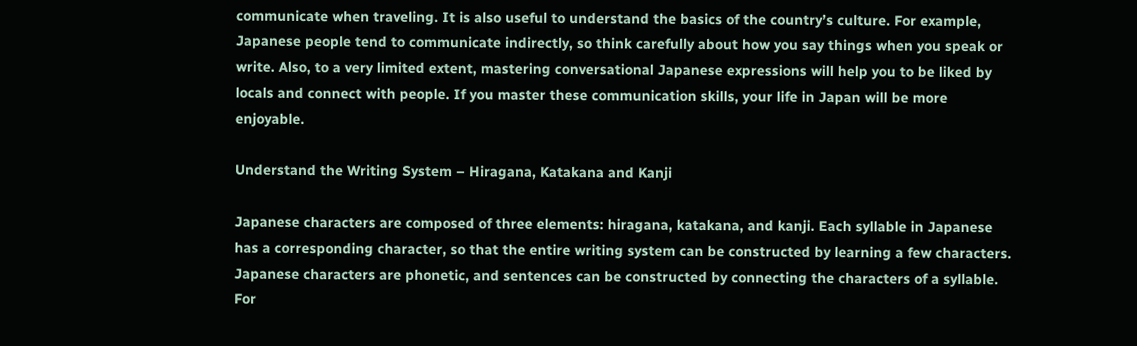communicate when traveling. It is also useful to understand the basics of the country’s culture. For example, Japanese people tend to communicate indirectly, so think carefully about how you say things when you speak or write. Also, to a very limited extent, mastering conversational Japanese expressions will help you to be liked by locals and connect with people. If you master these communication skills, your life in Japan will be more enjoyable.

Understand the Writing System – Hiragana, Katakana and Kanji

Japanese characters are composed of three elements: hiragana, katakana, and kanji. Each syllable in Japanese has a corresponding character, so that the entire writing system can be constructed by learning a few characters. Japanese characters are phonetic, and sentences can be constructed by connecting the characters of a syllable. For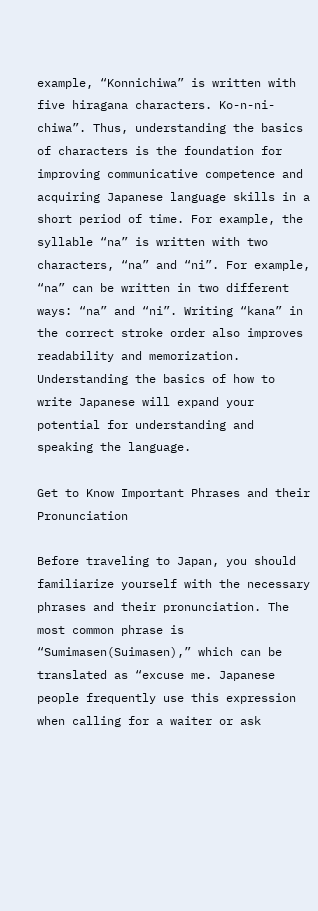example, “Konnichiwa” is written with five hiragana characters. Ko-n-ni-chiwa”. Thus, understanding the basics of characters is the foundation for improving communicative competence and acquiring Japanese language skills in a short period of time. For example, the syllable “na” is written with two characters, “na” and “ni”. For example, “na” can be written in two different ways: “na” and “ni”. Writing “kana” in the correct stroke order also improves readability and memorization. Understanding the basics of how to write Japanese will expand your potential for understanding and speaking the language.

Get to Know Important Phrases and their Pronunciation

Before traveling to Japan, you should familiarize yourself with the necessary phrases and their pronunciation. The most common phrase is “Sumimasen(Suimasen),” which can be translated as “excuse me. Japanese people frequently use this expression when calling for a waiter or ask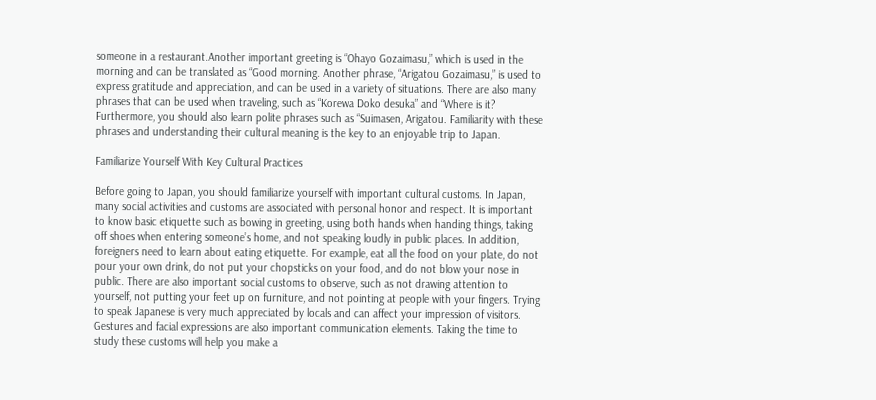someone in a restaurant.Another important greeting is “Ohayo Gozaimasu,” which is used in the morning and can be translated as “Good morning. Another phrase, “Arigatou Gozaimasu,” is used to express gratitude and appreciation, and can be used in a variety of situations. There are also many phrases that can be used when traveling, such as “Korewa Doko desuka” and “Where is it? Furthermore, you should also learn polite phrases such as “Suimasen, Arigatou. Familiarity with these phrases and understanding their cultural meaning is the key to an enjoyable trip to Japan.

Familiarize Yourself With Key Cultural Practices

Before going to Japan, you should familiarize yourself with important cultural customs. In Japan, many social activities and customs are associated with personal honor and respect. It is important to know basic etiquette such as bowing in greeting, using both hands when handing things, taking off shoes when entering someone’s home, and not speaking loudly in public places. In addition, foreigners need to learn about eating etiquette. For example, eat all the food on your plate, do not pour your own drink, do not put your chopsticks on your food, and do not blow your nose in public. There are also important social customs to observe, such as not drawing attention to yourself, not putting your feet up on furniture, and not pointing at people with your fingers. Trying to speak Japanese is very much appreciated by locals and can affect your impression of visitors. Gestures and facial expressions are also important communication elements. Taking the time to study these customs will help you make a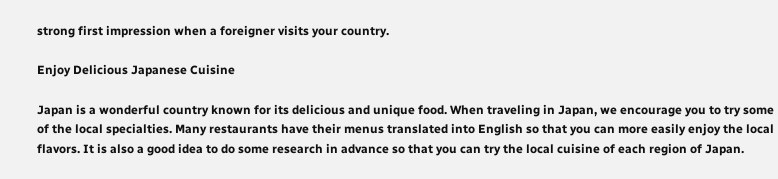strong first impression when a foreigner visits your country.

Enjoy Delicious Japanese Cuisine

Japan is a wonderful country known for its delicious and unique food. When traveling in Japan, we encourage you to try some of the local specialties. Many restaurants have their menus translated into English so that you can more easily enjoy the local flavors. It is also a good idea to do some research in advance so that you can try the local cuisine of each region of Japan.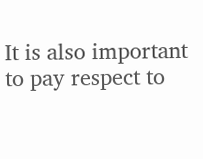It is also important to pay respect to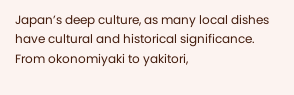Japan’s deep culture, as many local dishes have cultural and historical significance. From okonomiyaki to yakitori,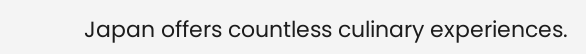Japan offers countless culinary experiences.